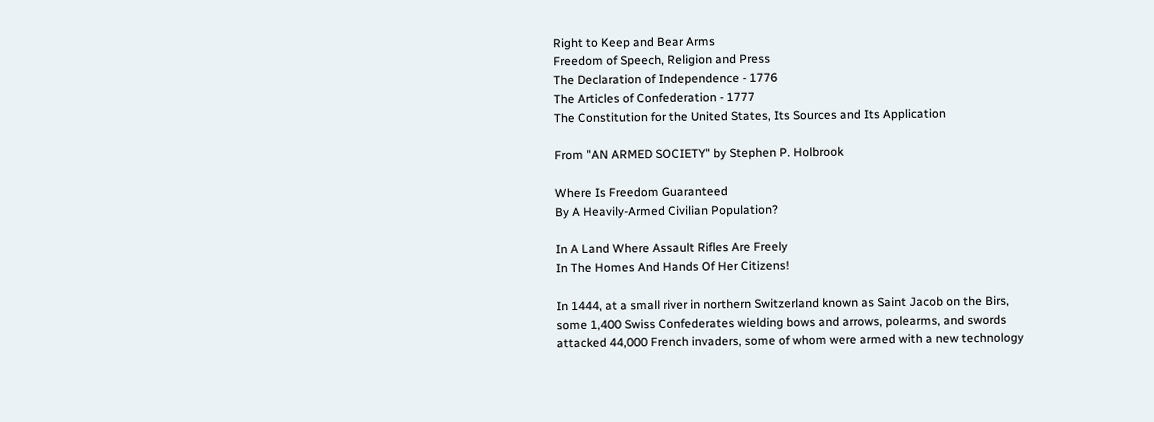Right to Keep and Bear Arms
Freedom of Speech, Religion and Press
The Declaration of Independence - 1776
The Articles of Confederation - 1777
The Constitution for the United States, Its Sources and Its Application

From "AN ARMED SOCIETY" by Stephen P. Holbrook

Where Is Freedom Guaranteed
By A Heavily-Armed Civilian Population?

In A Land Where Assault Rifles Are Freely
In The Homes And Hands Of Her Citizens!

In 1444, at a small river in northern Switzerland known as Saint Jacob on the Birs, some 1,400 Swiss Confederates wielding bows and arrows, polearms, and swords attacked 44,000 French invaders, some of whom were armed with a new technology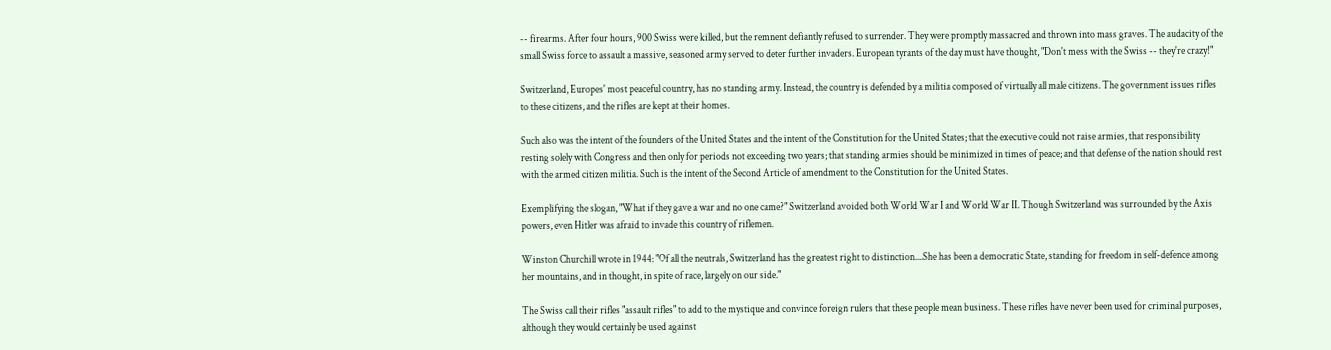-- firearms. After four hours, 900 Swiss were killed, but the remnent defiantly refused to surrender. They were promptly massacred and thrown into mass graves. The audacity of the small Swiss force to assault a massive, seasoned army served to deter further invaders. European tyrants of the day must have thought, "Don't mess with the Swiss -- they're crazy!"

Switzerland, Europes' most peaceful country, has no standing army. Instead, the country is defended by a militia composed of virtually all male citizens. The government issues rifles to these citizens, and the rifles are kept at their homes.

Such also was the intent of the founders of the United States and the intent of the Constitution for the United States; that the executive could not raise armies, that responsibility resting solely with Congress and then only for periods not exceeding two years; that standing armies should be minimized in times of peace; and that defense of the nation should rest with the armed citizen militia. Such is the intent of the Second Article of amendment to the Constitution for the United States.

Exemplifying the slogan, "What if they gave a war and no one came?" Switzerland avoided both World War I and World War II. Though Switzerland was surrounded by the Axis powers, even Hitler was afraid to invade this country of riflemen.

Winston Churchill wrote in 1944: "Of all the neutrals, Switzerland has the greatest right to distinction....She has been a democratic State, standing for freedom in self-defence among her mountains, and in thought, in spite of race, largely on our side."

The Swiss call their rifles "assault rifles" to add to the mystique and convince foreign rulers that these people mean business. These rifles have never been used for criminal purposes, although they would certainly be used against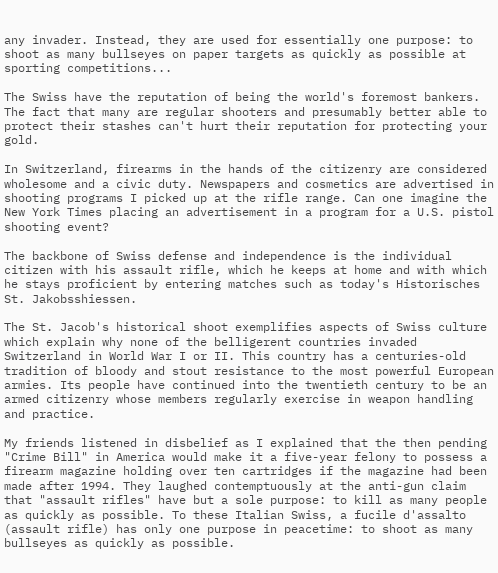any invader. Instead, they are used for essentially one purpose: to shoot as many bullseyes on paper targets as quickly as possible at sporting competitions...

The Swiss have the reputation of being the world's foremost bankers. The fact that many are regular shooters and presumably better able to protect their stashes can't hurt their reputation for protecting your gold.

In Switzerland, firearms in the hands of the citizenry are considered wholesome and a civic duty. Newspapers and cosmetics are advertised in shooting programs I picked up at the rifle range. Can one imagine the New York Times placing an advertisement in a program for a U.S. pistol shooting event?

The backbone of Swiss defense and independence is the individual citizen with his assault rifle, which he keeps at home and with which he stays proficient by entering matches such as today's Historisches St. Jakobsshiessen.

The St. Jacob's historical shoot exemplifies aspects of Swiss culture which explain why none of the belligerent countries invaded Switzerland in World War I or II. This country has a centuries-old tradition of bloody and stout resistance to the most powerful European armies. Its people have continued into the twentieth century to be an armed citizenry whose members regularly exercise in weapon handling and practice.

My friends listened in disbelief as I explained that the then pending "Crime Bill" in America would make it a five-year felony to possess a firearm magazine holding over ten cartridges if the magazine had been made after 1994. They laughed contemptuously at the anti-gun claim that "assault rifles" have but a sole purpose: to kill as many people as quickly as possible. To these Italian Swiss, a fucile d'assalto (assault rifle) has only one purpose in peacetime: to shoot as many bullseyes as quickly as possible.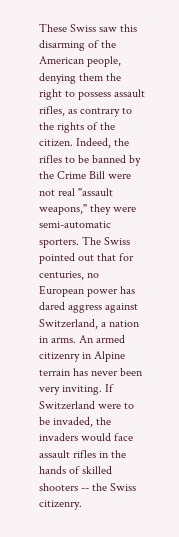These Swiss saw this disarming of the American people, denying them the right to possess assault rifles, as contrary to the rights of the citizen. Indeed, the rifles to be banned by the Crime Bill were not real "assault weapons," they were semi-automatic sporters. The Swiss pointed out that for centuries, no European power has dared aggress against Switzerland, a nation in arms. An armed citizenry in Alpine terrain has never been very inviting. If Switzerland were to be invaded, the invaders would face assault rifles in the hands of skilled shooters -- the Swiss citizenry.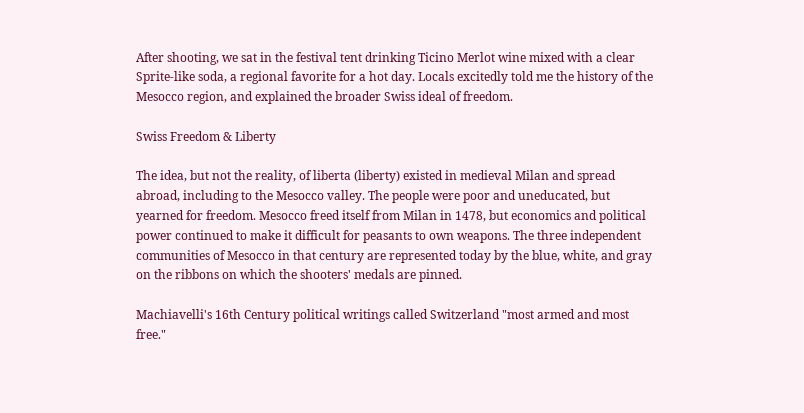After shooting, we sat in the festival tent drinking Ticino Merlot wine mixed with a clear Sprite-like soda, a regional favorite for a hot day. Locals excitedly told me the history of the Mesocco region, and explained the broader Swiss ideal of freedom.

Swiss Freedom & Liberty

The idea, but not the reality, of liberta (liberty) existed in medieval Milan and spread abroad, including to the Mesocco valley. The people were poor and uneducated, but yearned for freedom. Mesocco freed itself from Milan in 1478, but economics and political power continued to make it difficult for peasants to own weapons. The three independent communities of Mesocco in that century are represented today by the blue, white, and gray on the ribbons on which the shooters' medals are pinned.

Machiavelli's 16th Century political writings called Switzerland "most armed and most free."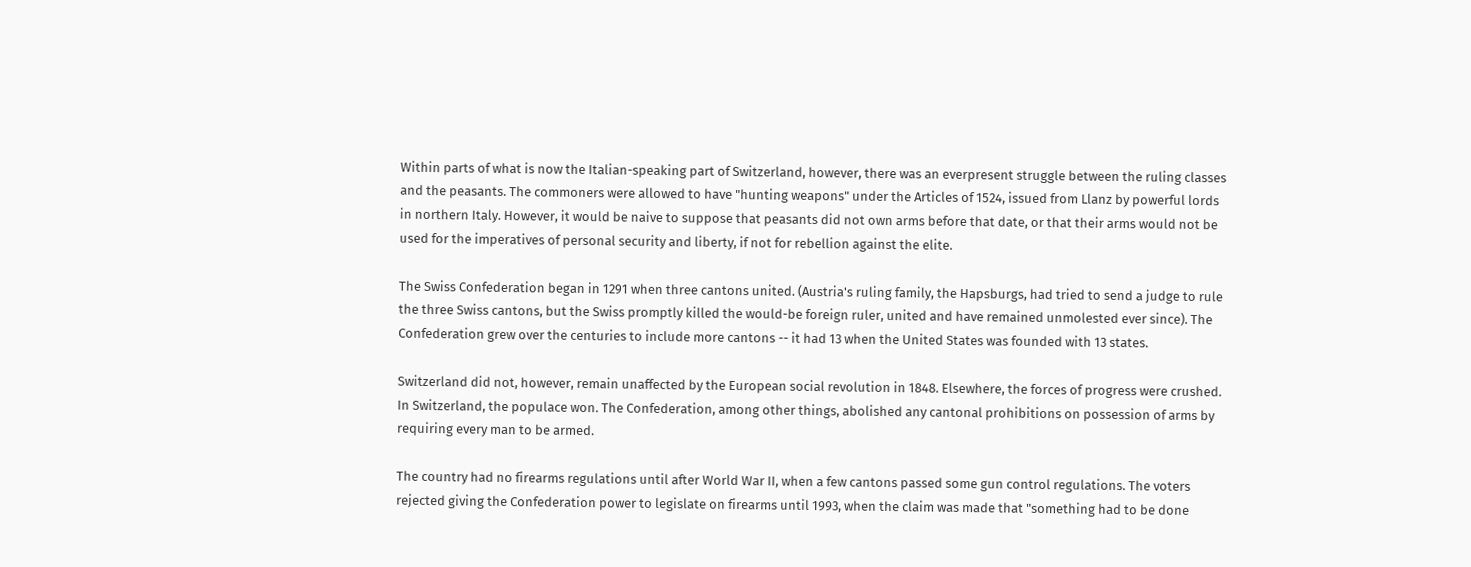Within parts of what is now the Italian-speaking part of Switzerland, however, there was an everpresent struggle between the ruling classes and the peasants. The commoners were allowed to have "hunting weapons" under the Articles of 1524, issued from Llanz by powerful lords in northern Italy. However, it would be naive to suppose that peasants did not own arms before that date, or that their arms would not be used for the imperatives of personal security and liberty, if not for rebellion against the elite.

The Swiss Confederation began in 1291 when three cantons united. (Austria's ruling family, the Hapsburgs, had tried to send a judge to rule the three Swiss cantons, but the Swiss promptly killed the would-be foreign ruler, united and have remained unmolested ever since). The Confederation grew over the centuries to include more cantons -- it had 13 when the United States was founded with 13 states.

Switzerland did not, however, remain unaffected by the European social revolution in 1848. Elsewhere, the forces of progress were crushed. In Switzerland, the populace won. The Confederation, among other things, abolished any cantonal prohibitions on possession of arms by requiring every man to be armed.

The country had no firearms regulations until after World War II, when a few cantons passed some gun control regulations. The voters rejected giving the Confederation power to legislate on firearms until 1993, when the claim was made that "something had to be done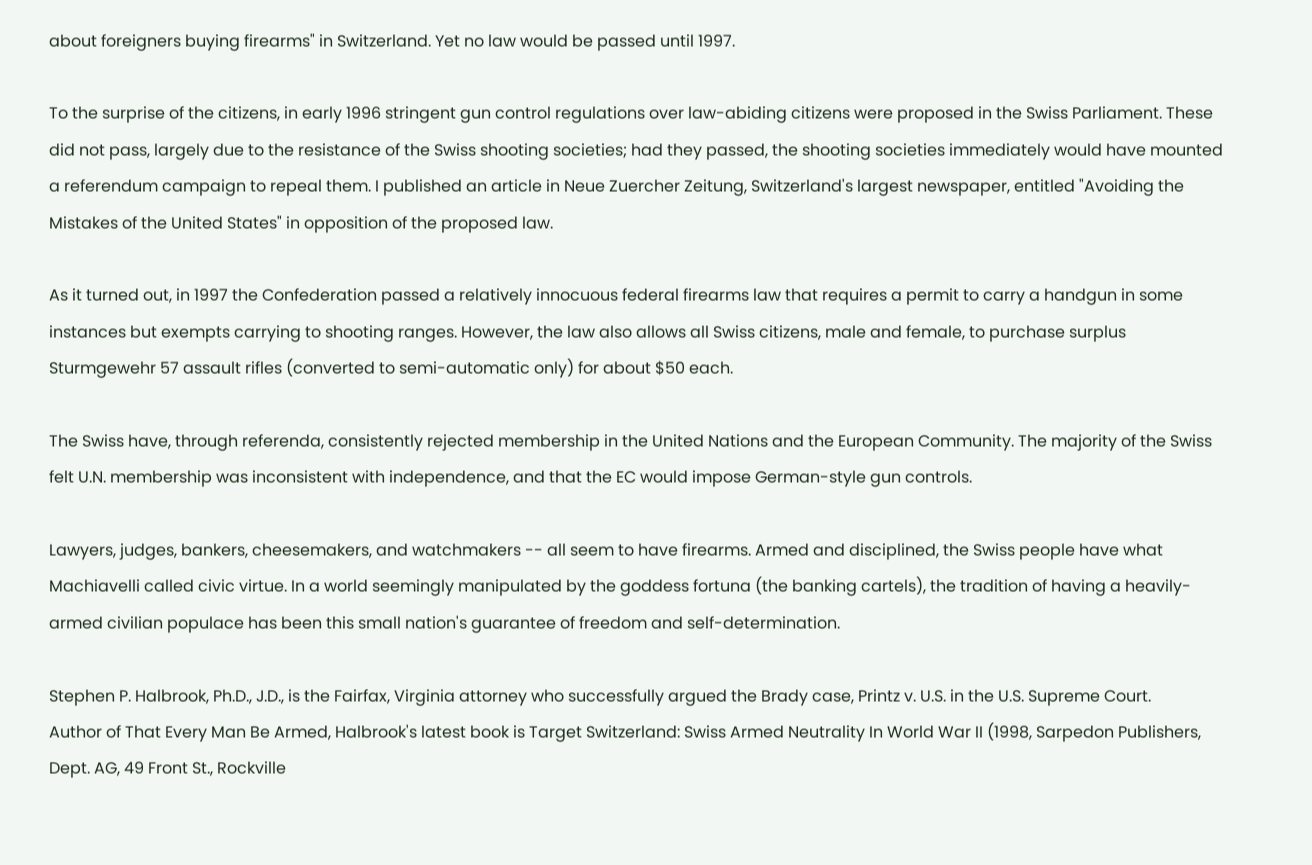about foreigners buying firearms" in Switzerland. Yet no law would be passed until 1997.

To the surprise of the citizens, in early 1996 stringent gun control regulations over law-abiding citizens were proposed in the Swiss Parliament. These did not pass, largely due to the resistance of the Swiss shooting societies; had they passed, the shooting societies immediately would have mounted a referendum campaign to repeal them. I published an article in Neue Zuercher Zeitung, Switzerland's largest newspaper, entitled "Avoiding the Mistakes of the United States" in opposition of the proposed law.

As it turned out, in 1997 the Confederation passed a relatively innocuous federal firearms law that requires a permit to carry a handgun in some instances but exempts carrying to shooting ranges. However, the law also allows all Swiss citizens, male and female, to purchase surplus Sturmgewehr 57 assault rifles (converted to semi-automatic only) for about $50 each.

The Swiss have, through referenda, consistently rejected membership in the United Nations and the European Community. The majority of the Swiss felt U.N. membership was inconsistent with independence, and that the EC would impose German-style gun controls.

Lawyers, judges, bankers, cheesemakers, and watchmakers -- all seem to have firearms. Armed and disciplined, the Swiss people have what Machiavelli called civic virtue. In a world seemingly manipulated by the goddess fortuna (the banking cartels), the tradition of having a heavily-armed civilian populace has been this small nation's guarantee of freedom and self-determination.

Stephen P. Halbrook, Ph.D., J.D., is the Fairfax, Virginia attorney who successfully argued the Brady case, Printz v. U.S. in the U.S. Supreme Court.
Author of That Every Man Be Armed, Halbrook's latest book is Target Switzerland: Swiss Armed Neutrality In World War II (1998, Sarpedon Publishers, Dept. AG, 49 Front St., Rockville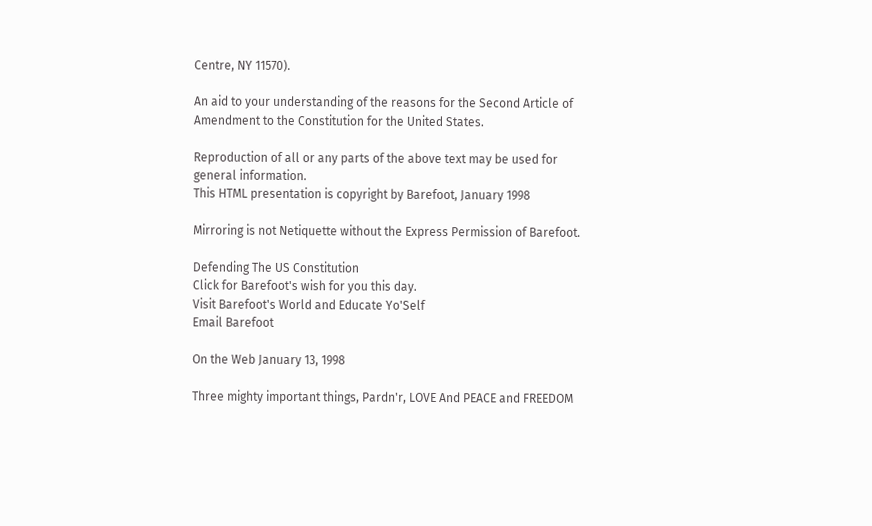Centre, NY 11570).

An aid to your understanding of the reasons for the Second Article of Amendment to the Constitution for the United States.

Reproduction of all or any parts of the above text may be used for general information.
This HTML presentation is copyright by Barefoot, January 1998

Mirroring is not Netiquette without the Express Permission of Barefoot.

Defending The US Constitution
Click for Barefoot's wish for you this day.
Visit Barefoot's World and Educate Yo'Self
Email Barefoot

On the Web January 13, 1998

Three mighty important things, Pardn'r, LOVE And PEACE and FREEDOM